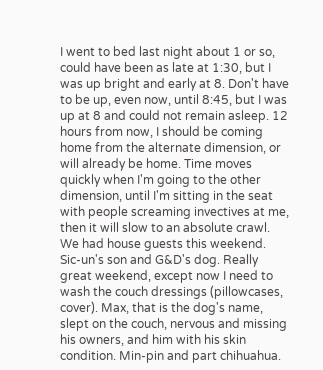I went to bed last night about 1 or so, could have been as late at 1:30, but I was up bright and early at 8. Don't have to be up, even now, until 8:45, but I was up at 8 and could not remain asleep. 12 hours from now, I should be coming home from the alternate dimension, or will already be home. Time moves quickly when I'm going to the other dimension, until I'm sitting in the seat with people screaming invectives at me, then it will slow to an absolute crawl.
We had house guests this weekend. Sic-un's son and G&D's dog. Really great weekend, except now I need to wash the couch dressings (pillowcases, cover). Max, that is the dog's name, slept on the couch, nervous and missing his owners, and him with his skin condition. Min-pin and part chihuahua.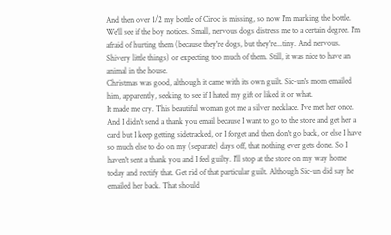And then over 1/2 my bottle of Ciroc is missing, so now I'm marking the bottle. We'll see if the boy notices. Small, nervous dogs distress me to a certain degree. I'm afraid of hurting them (because they're dogs, but they're...tiny. And nervous. Shivery little things) or expecting too much of them. Still, it was nice to have an animal in the house.
Christmas was good, although it came with its own guilt. Sic-un's mom emailed him, apparently, seeking to see if I hated my gift or liked it or what.
It made me cry. This beautiful woman got me a silver necklace. I've met her once. And I didn't send a thank you email because I want to go to the store and get her a card but I keep getting sidetracked, or I forget and then don't go back, or else I have so much else to do on my (separate) days off, that nothing ever gets done. So I haven't sent a thank you and I feel guilty. I'll stop at the store on my way home today and rectify that. Get rid of that particular guilt. Although Sic-un did say he emailed her back. That should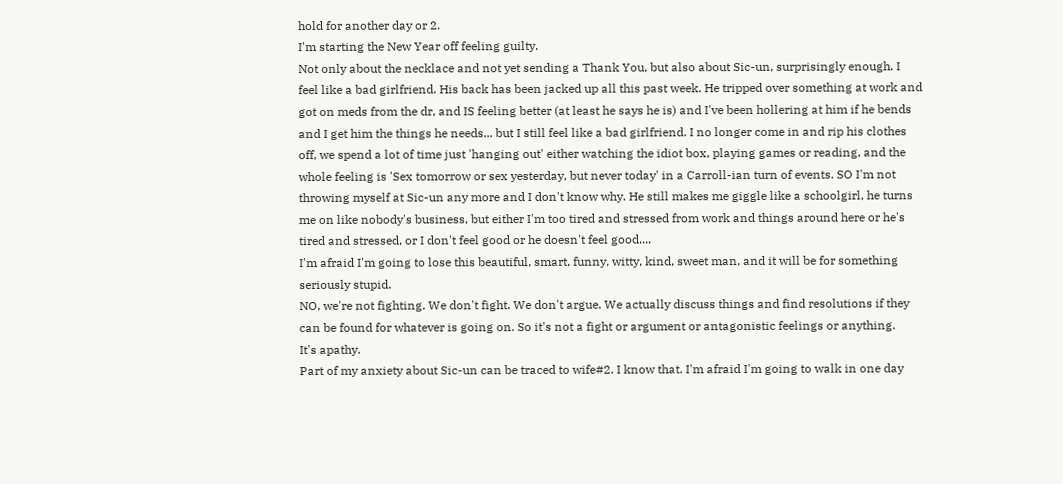hold for another day or 2.
I'm starting the New Year off feeling guilty.
Not only about the necklace and not yet sending a Thank You, but also about Sic-un, surprisingly enough. I feel like a bad girlfriend. His back has been jacked up all this past week. He tripped over something at work and got on meds from the dr, and IS feeling better (at least he says he is) and I've been hollering at him if he bends and I get him the things he needs... but I still feel like a bad girlfriend. I no longer come in and rip his clothes off, we spend a lot of time just 'hanging out' either watching the idiot box, playing games or reading, and the whole feeling is 'Sex tomorrow or sex yesterday, but never today' in a Carroll-ian turn of events. SO I'm not throwing myself at Sic-un any more and I don't know why. He still makes me giggle like a schoolgirl, he turns me on like nobody's business, but either I'm too tired and stressed from work and things around here or he's tired and stressed, or I don't feel good or he doesn't feel good....
I'm afraid I'm going to lose this beautiful, smart, funny, witty, kind, sweet man, and it will be for something seriously stupid.
NO, we're not fighting. We don't fight. We don't argue. We actually discuss things and find resolutions if they can be found for whatever is going on. So it's not a fight or argument or antagonistic feelings or anything.
It's apathy.
Part of my anxiety about Sic-un can be traced to wife#2. I know that. I'm afraid I'm going to walk in one day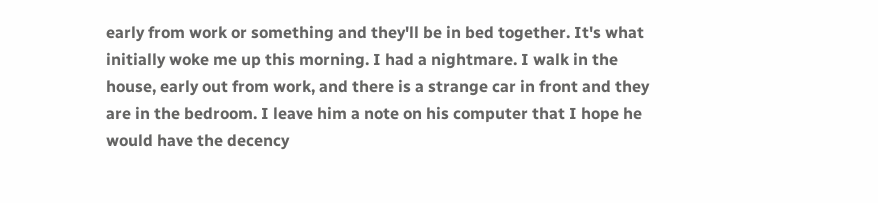early from work or something and they'll be in bed together. It's what initially woke me up this morning. I had a nightmare. I walk in the house, early out from work, and there is a strange car in front and they are in the bedroom. I leave him a note on his computer that I hope he would have the decency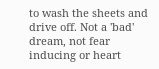to wash the sheets and drive off. Not a 'bad' dream, not fear inducing or heart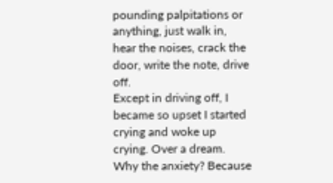pounding palpitations or anything, just walk in, hear the noises, crack the door, write the note, drive off.
Except in driving off, I became so upset I started crying and woke up crying. Over a dream.
Why the anxiety? Because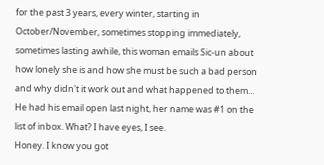for the past 3 years, every winter, starting in October/November, sometimes stopping immediately, sometimes lasting awhile, this woman emails Sic-un about how lonely she is and how she must be such a bad person and why didn't it work out and what happened to them... He had his email open last night, her name was #1 on the list of inbox. What? I have eyes, I see.
Honey. I know you got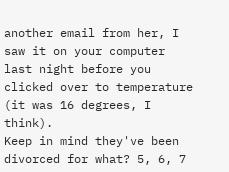another email from her, I saw it on your computer last night before you clicked over to temperature (it was 16 degrees, I think).
Keep in mind they've been divorced for what? 5, 6, 7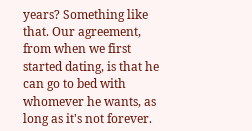years? Something like that. Our agreement, from when we first started dating, is that he can go to bed with whomever he wants, as long as it's not forever.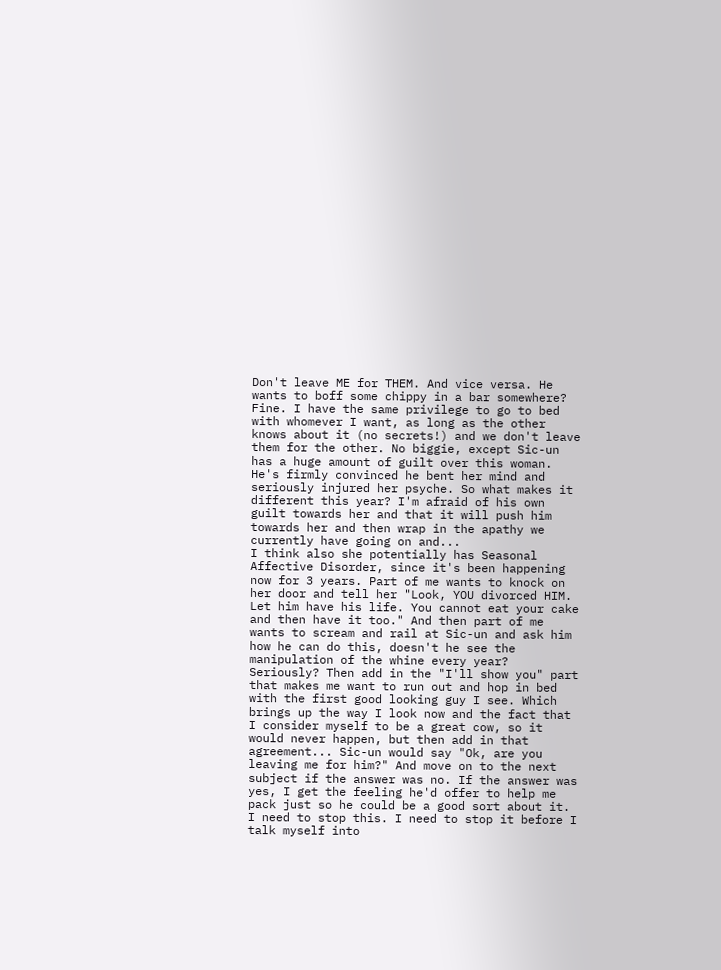Don't leave ME for THEM. And vice versa. He wants to boff some chippy in a bar somewhere? Fine. I have the same privilege to go to bed with whomever I want, as long as the other knows about it (no secrets!) and we don't leave them for the other. No biggie, except Sic-un has a huge amount of guilt over this woman. He's firmly convinced he bent her mind and seriously injured her psyche. So what makes it different this year? I'm afraid of his own guilt towards her and that it will push him towards her and then wrap in the apathy we currently have going on and...
I think also she potentially has Seasonal Affective Disorder, since it's been happening now for 3 years. Part of me wants to knock on her door and tell her "Look, YOU divorced HIM. Let him have his life. You cannot eat your cake and then have it too." And then part of me wants to scream and rail at Sic-un and ask him how he can do this, doesn't he see the manipulation of the whine every year? Seriously? Then add in the "I'll show you" part that makes me want to run out and hop in bed with the first good looking guy I see. Which brings up the way I look now and the fact that I consider myself to be a great cow, so it would never happen, but then add in that agreement... Sic-un would say "Ok, are you leaving me for him?" And move on to the next subject if the answer was no. If the answer was yes, I get the feeling he'd offer to help me pack just so he could be a good sort about it.
I need to stop this. I need to stop it before I talk myself into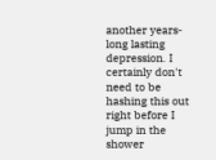another years-long lasting depression. I certainly don't need to be hashing this out right before I jump in the shower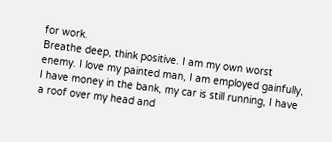for work.
Breathe deep, think positive. I am my own worst enemy. I love my painted man, I am employed gainfully, I have money in the bank, my car is still running, I have a roof over my head and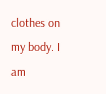clothes on my body. I am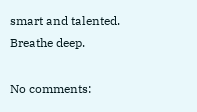smart and talented.
Breathe deep.

No comments: